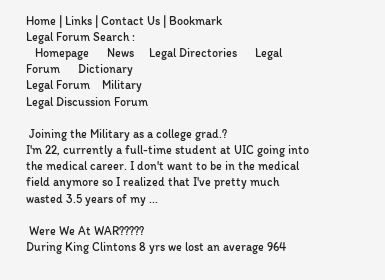Home | Links | Contact Us | Bookmark
Legal Forum Search :
   Homepage      News     Legal Directories      Legal Forum      Dictionary
Legal Forum    Military
Legal Discussion Forum

 Joining the Military as a college grad.?
I'm 22, currently a full-time student at UIC going into the medical career. I don't want to be in the medical field anymore so I realized that I've pretty much wasted 3.5 years of my ...

 Were We At WAR?????
During King Clintons 8 yrs we lost an average 964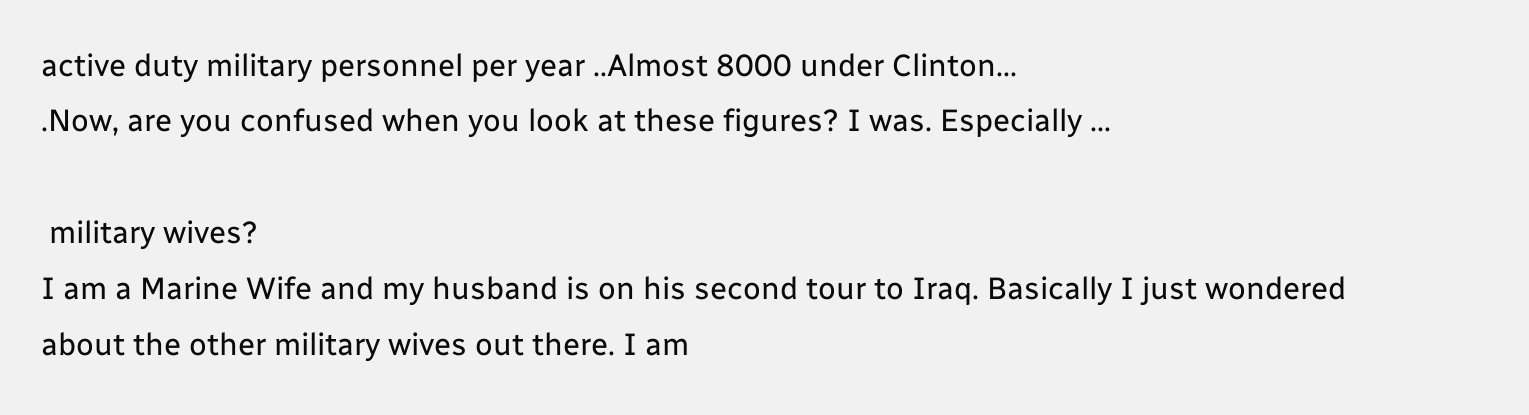active duty military personnel per year ..Almost 8000 under Clinton...
.Now, are you confused when you look at these figures? I was. Especially ...

 military wives?
I am a Marine Wife and my husband is on his second tour to Iraq. Basically I just wondered about the other military wives out there. I am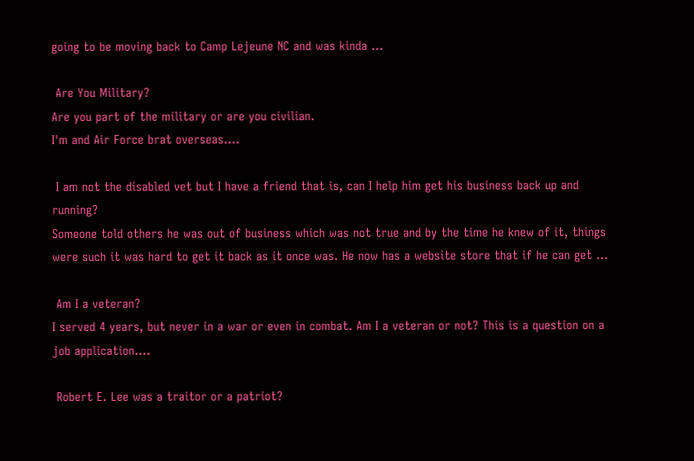going to be moving back to Camp Lejeune NC and was kinda ...

 Are You Military?
Are you part of the military or are you civilian.
I'm and Air Force brat overseas....

 I am not the disabled vet but I have a friend that is, can I help him get his business back up and running?
Someone told others he was out of business which was not true and by the time he knew of it, things were such it was hard to get it back as it once was. He now has a website store that if he can get ...

 Am I a veteran?
I served 4 years, but never in a war or even in combat. Am I a veteran or not? This is a question on a job application....

 Robert E. Lee was a traitor or a patriot?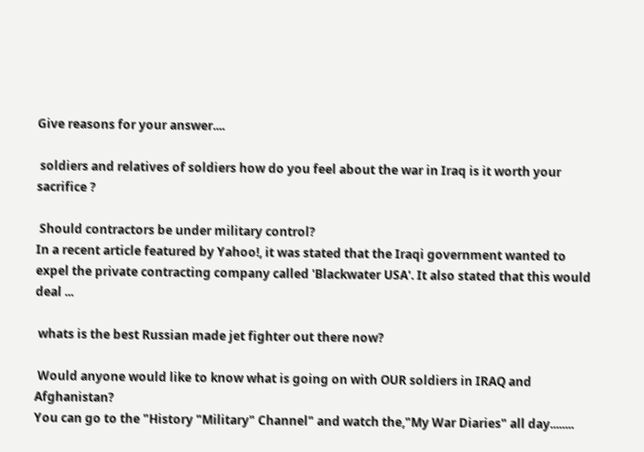Give reasons for your answer....

 soldiers and relatives of soldiers how do you feel about the war in Iraq is it worth your sacrifice ?

 Should contractors be under military control?
In a recent article featured by Yahoo!, it was stated that the Iraqi government wanted to expel the private contracting company called 'Blackwater USA'. It also stated that this would deal ...

 whats is the best Russian made jet fighter out there now?

 Would anyone would like to know what is going on with OUR soldiers in IRAQ and Afghanistan?
You can go to the "History "Military" Channel" and watch the,"My War Diaries" all day........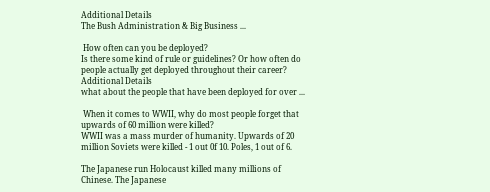Additional Details
The Bush Administration & Big Business ...

 How often can you be deployed?
Is there some kind of rule or guidelines? Or how often do people actually get deployed throughout their career?
Additional Details
what about the people that have been deployed for over ...

 When it comes to WWII, why do most people forget that upwards of 60 million were killed?
WWII was a mass murder of humanity. Upwards of 20 million Soviets were killed - 1 out 0f 10. Poles, 1 out of 6.

The Japanese run Holocaust killed many millions of Chinese. The Japanese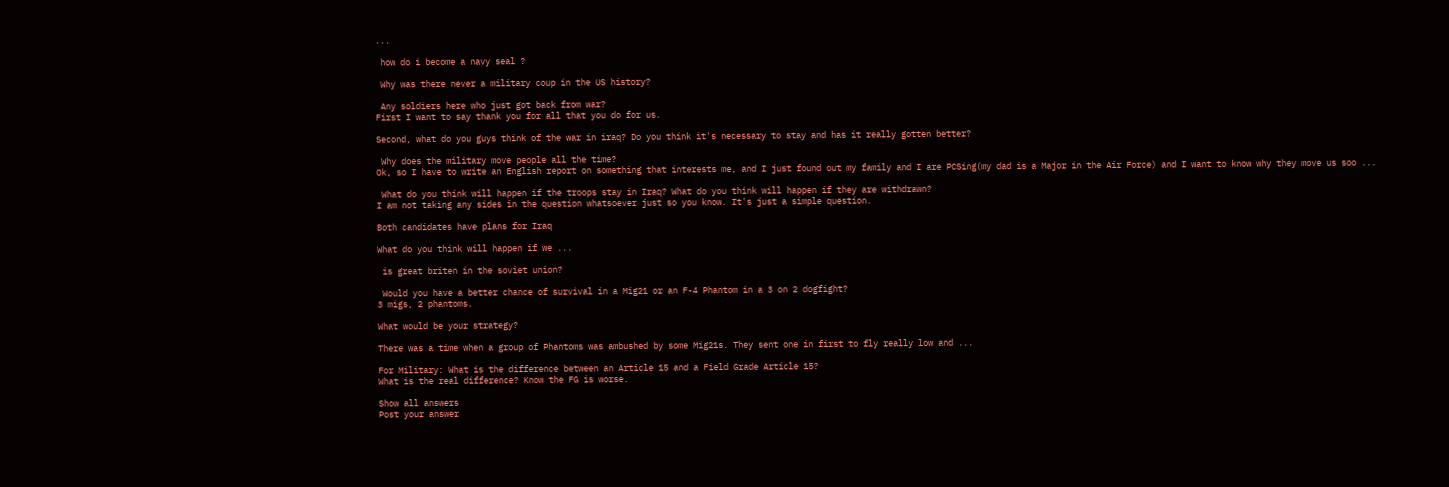...

 how do i become a navy seal ?

 Why was there never a military coup in the US history?

 Any soldiers here who just got back from war?
First I want to say thank you for all that you do for us.

Second, what do you guys think of the war in iraq? Do you think it's necessary to stay and has it really gotten better?

 Why does the military move people all the time?
Ok, so I have to write an English report on something that interests me, and I just found out my family and I are PCSing(my dad is a Major in the Air Force) and I want to know why they move us soo ...

 What do you think will happen if the troops stay in Iraq? What do you think will happen if they are withdrawn?
I am not taking any sides in the question whatsoever just so you know. It's just a simple question.

Both candidates have plans for Iraq

What do you think will happen if we ...

 is great briten in the soviet union?

 Would you have a better chance of survival in a Mig21 or an F-4 Phantom in a 3 on 2 dogfight?
3 migs, 2 phantoms.

What would be your strategy?

There was a time when a group of Phantoms was ambushed by some Mig21s. They sent one in first to fly really low and ...

For Military: What is the difference between an Article 15 and a Field Grade Article 15?
What is the real difference? Know the FG is worse.

Show all answers
Post your answer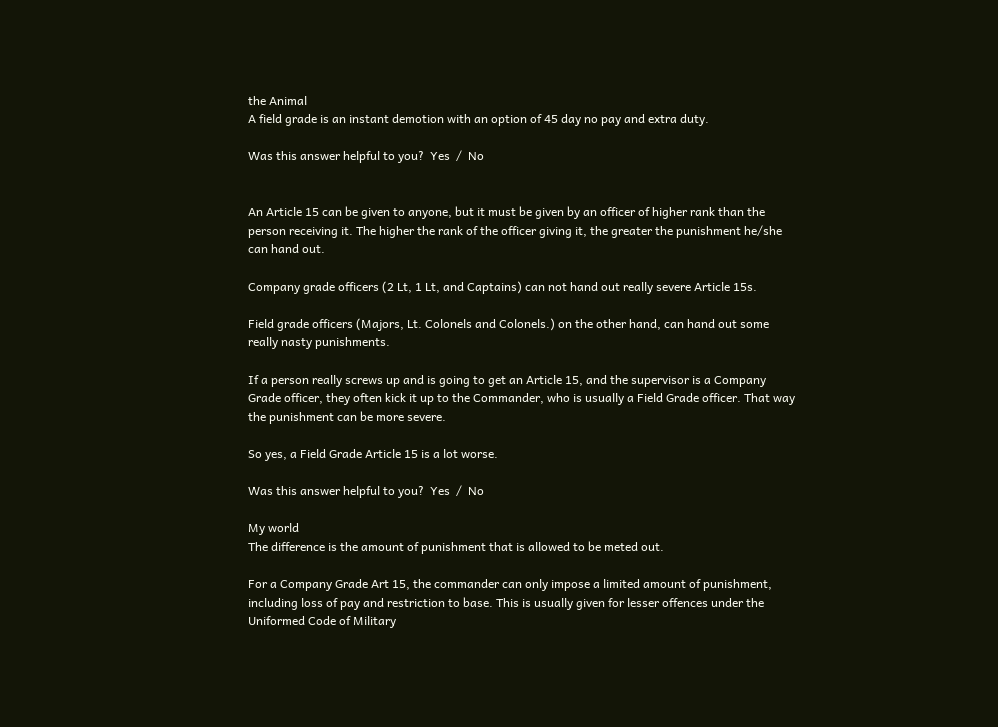the Animal
A field grade is an instant demotion with an option of 45 day no pay and extra duty.

Was this answer helpful to you?  Yes  /  No


An Article 15 can be given to anyone, but it must be given by an officer of higher rank than the person receiving it. The higher the rank of the officer giving it, the greater the punishment he/she can hand out.

Company grade officers (2 Lt, 1 Lt, and Captains) can not hand out really severe Article 15s.

Field grade officers (Majors, Lt. Colonels and Colonels.) on the other hand, can hand out some really nasty punishments.

If a person really screws up and is going to get an Article 15, and the supervisor is a Company Grade officer, they often kick it up to the Commander, who is usually a Field Grade officer. That way the punishment can be more severe.

So yes, a Field Grade Article 15 is a lot worse.

Was this answer helpful to you?  Yes  /  No

My world
The difference is the amount of punishment that is allowed to be meted out.

For a Company Grade Art 15, the commander can only impose a limited amount of punishment, including loss of pay and restriction to base. This is usually given for lesser offences under the Uniformed Code of Military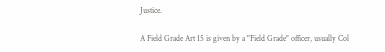Justice.

A Field Grade Art 15 is given by a "Field Grade" officer, usually Col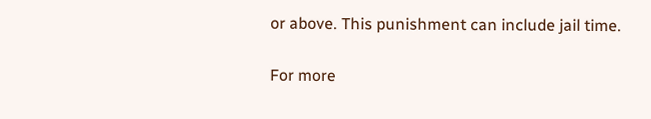or above. This punishment can include jail time.

For more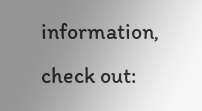information, check out: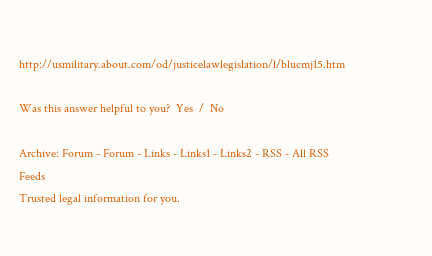http://usmilitary.about.com/od/justicelawlegislation/l/blucmj15.htm

Was this answer helpful to you?  Yes  /  No

Archive: Forum - Forum - Links - Links1 - Links2 - RSS - All RSS Feeds
Trusted legal information for you.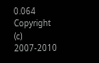0.064
Copyright (c) 2007-2010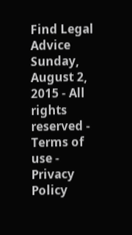Find Legal Advice Sunday, August 2, 2015 - All rights reserved - Terms of use - Privacy Policy